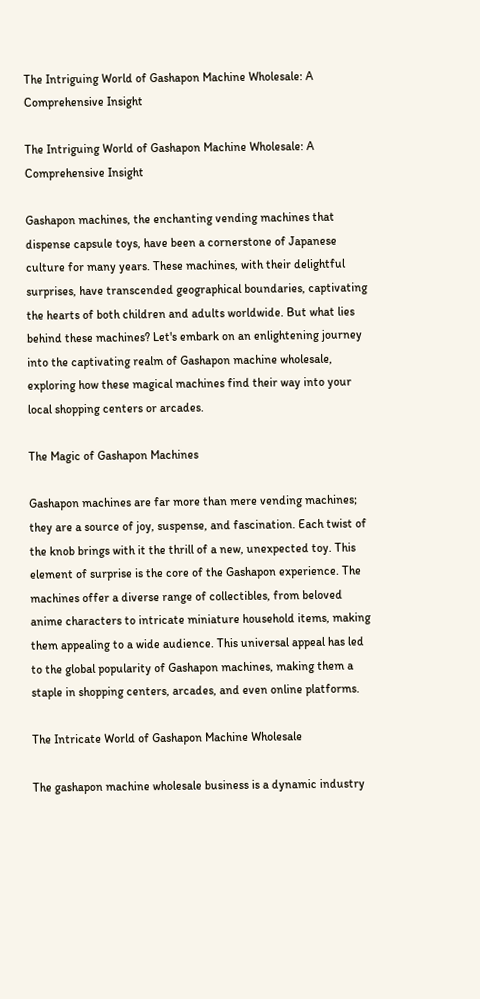The Intriguing World of Gashapon Machine Wholesale: A Comprehensive Insight

The Intriguing World of Gashapon Machine Wholesale: A Comprehensive Insight

Gashapon machines, the enchanting vending machines that dispense capsule toys, have been a cornerstone of Japanese culture for many years. These machines, with their delightful surprises, have transcended geographical boundaries, captivating the hearts of both children and adults worldwide. But what lies behind these machines? Let's embark on an enlightening journey into the captivating realm of Gashapon machine wholesale, exploring how these magical machines find their way into your local shopping centers or arcades.

The Magic of Gashapon Machines

Gashapon machines are far more than mere vending machines; they are a source of joy, suspense, and fascination. Each twist of the knob brings with it the thrill of a new, unexpected toy. This element of surprise is the core of the Gashapon experience. The machines offer a diverse range of collectibles, from beloved anime characters to intricate miniature household items, making them appealing to a wide audience. This universal appeal has led to the global popularity of Gashapon machines, making them a staple in shopping centers, arcades, and even online platforms.

The Intricate World of Gashapon Machine Wholesale

The gashapon machine wholesale business is a dynamic industry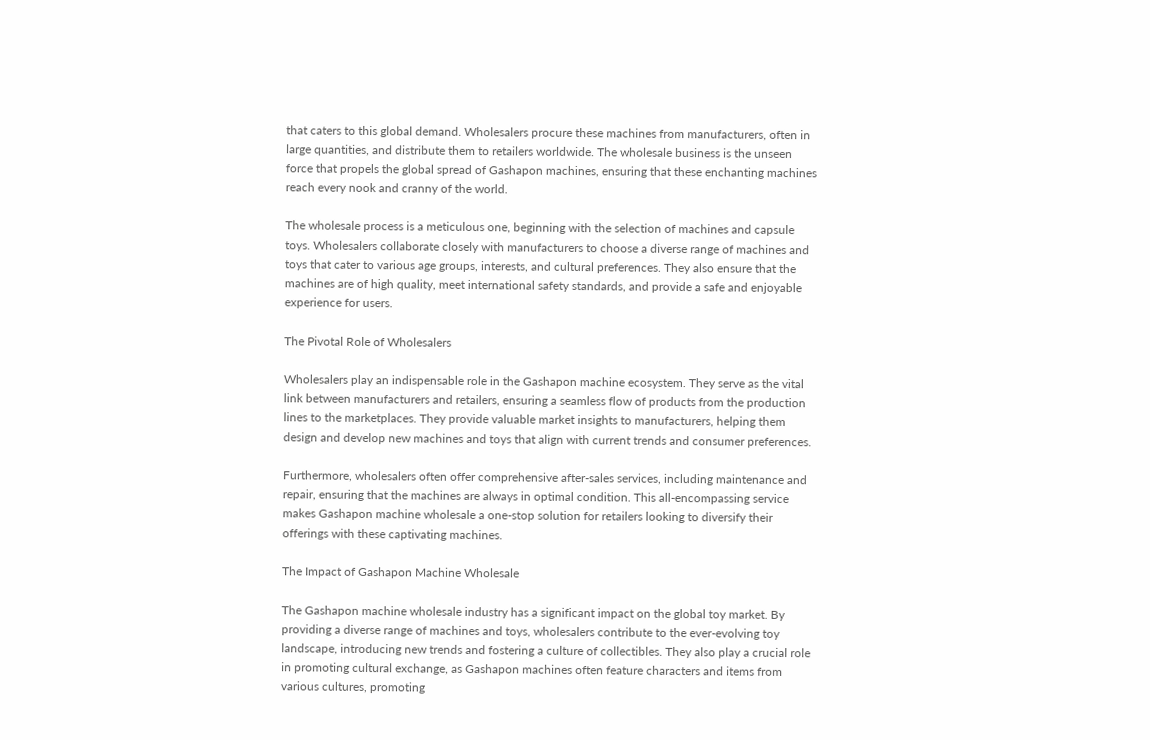that caters to this global demand. Wholesalers procure these machines from manufacturers, often in large quantities, and distribute them to retailers worldwide. The wholesale business is the unseen force that propels the global spread of Gashapon machines, ensuring that these enchanting machines reach every nook and cranny of the world.

The wholesale process is a meticulous one, beginning with the selection of machines and capsule toys. Wholesalers collaborate closely with manufacturers to choose a diverse range of machines and toys that cater to various age groups, interests, and cultural preferences. They also ensure that the machines are of high quality, meet international safety standards, and provide a safe and enjoyable experience for users.

The Pivotal Role of Wholesalers

Wholesalers play an indispensable role in the Gashapon machine ecosystem. They serve as the vital link between manufacturers and retailers, ensuring a seamless flow of products from the production lines to the marketplaces. They provide valuable market insights to manufacturers, helping them design and develop new machines and toys that align with current trends and consumer preferences.

Furthermore, wholesalers often offer comprehensive after-sales services, including maintenance and repair, ensuring that the machines are always in optimal condition. This all-encompassing service makes Gashapon machine wholesale a one-stop solution for retailers looking to diversify their offerings with these captivating machines.

The Impact of Gashapon Machine Wholesale

The Gashapon machine wholesale industry has a significant impact on the global toy market. By providing a diverse range of machines and toys, wholesalers contribute to the ever-evolving toy landscape, introducing new trends and fostering a culture of collectibles. They also play a crucial role in promoting cultural exchange, as Gashapon machines often feature characters and items from various cultures, promoting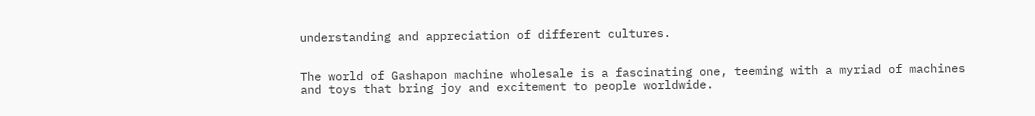understanding and appreciation of different cultures.


The world of Gashapon machine wholesale is a fascinating one, teeming with a myriad of machines and toys that bring joy and excitement to people worldwide.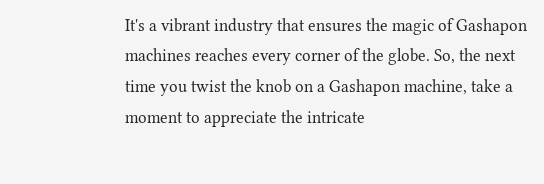It's a vibrant industry that ensures the magic of Gashapon machines reaches every corner of the globe. So, the next time you twist the knob on a Gashapon machine, take a moment to appreciate the intricate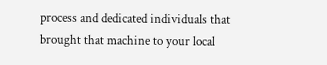process and dedicated individuals that brought that machine to your local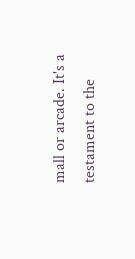mall or arcade. It's a testament to the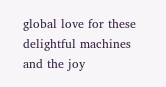global love for these delightful machines and the joy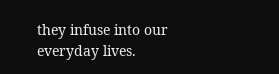they infuse into our everyday lives.